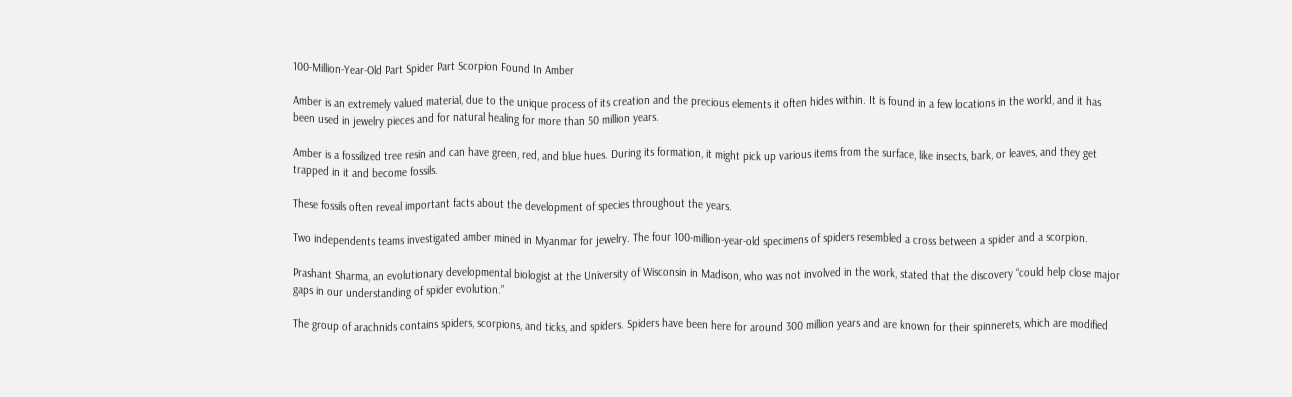100-Million-Year-Old Part Spider Part Scorpion Found In Amber

Amber is an extremely valued material, due to the unique process of its creation and the precious elements it often hides within. It is found in a few locations in the world, and it has been used in jewelry pieces and for natural healing for more than 50 million years.

Amber is a fossilized tree resin and can have green, red, and blue hues. During its formation, it might pick up various items from the surface, like insects, bark, or leaves, and they get trapped in it and become fossils.

These fossils often reveal important facts about the development of species throughout the years.

Two independents teams investigated amber mined in Myanmar for jewelry. The four 100-million-year-old specimens of spiders resembled a cross between a spider and a scorpion.

Prashant Sharma, an evolutionary developmental biologist at the University of Wisconsin in Madison, who was not involved in the work, stated that the discovery “could help close major gaps in our understanding of spider evolution.”

The group of arachnids contains spiders, scorpions, and ticks, and spiders. Spiders have been here for around 300 million years and are known for their spinnerets, which are modified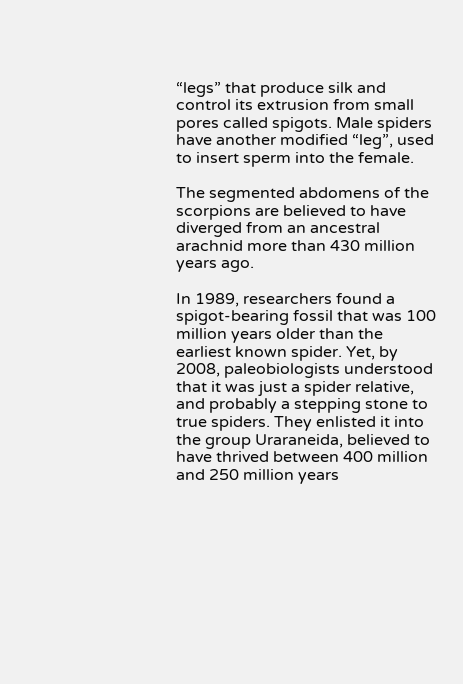“legs” that produce silk and control its extrusion from small pores called spigots. Male spiders have another modified “leg”, used to insert sperm into the female.

The segmented abdomens of the scorpions are believed to have diverged from an ancestral arachnid more than 430 million years ago.

In 1989, researchers found a spigot-bearing fossil that was 100 million years older than the earliest known spider. Yet, by 2008, paleobiologists understood that it was just a spider relative, and probably a stepping stone to true spiders. They enlisted it into the group Uraraneida, believed to have thrived between 400 million and 250 million years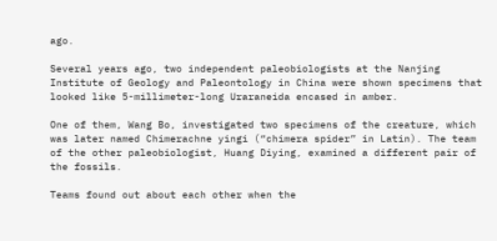ago.

Several years ago, two independent paleobiologists at the Nanjing Institute of Geology and Paleontology in China were shown specimens that looked like 5-millimeter-long Uraraneida encased in amber.

One of them, Wang Bo, investigated two specimens of the creature, which was later named Chimerachne yingi (“chimera spider” in Latin). The team of the other paleobiologist, Huang Diying, examined a different pair of the fossils.

Teams found out about each other when the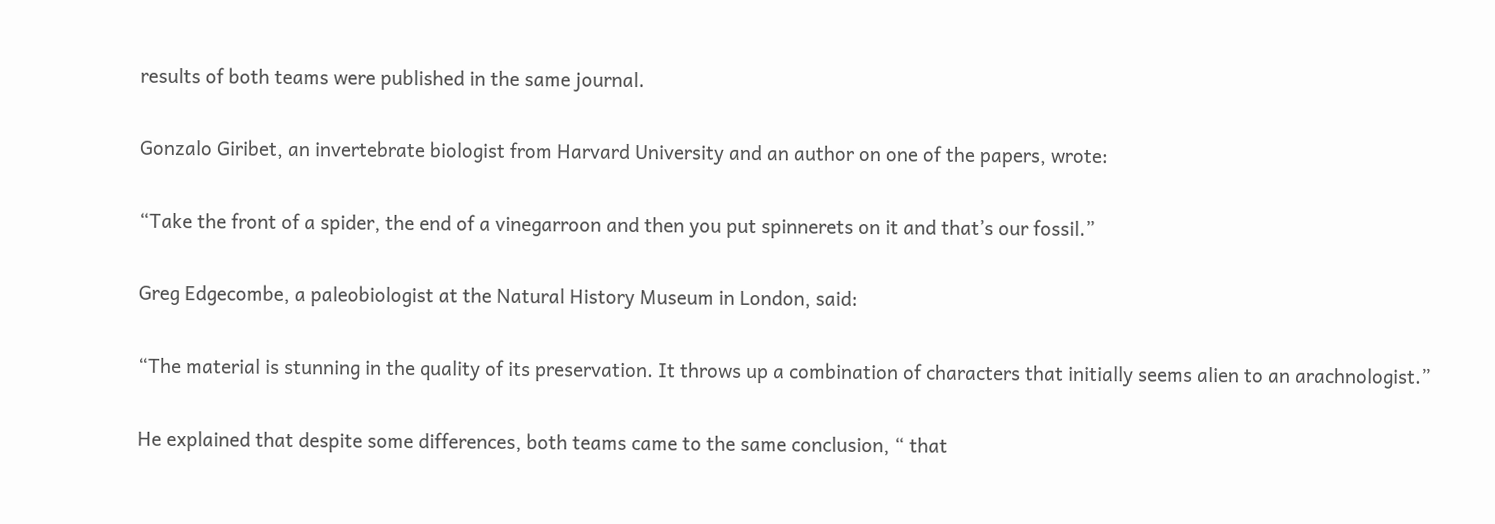results of both teams were published in the same journal.

Gonzalo Giribet, an invertebrate biologist from Harvard University and an author on one of the papers, wrote:

“Take the front of a spider, the end of a vinegarroon and then you put spinnerets on it and that’s our fossil.”

Greg Edgecombe, a paleobiologist at the Natural History Museum in London, said:

“The material is stunning in the quality of its preservation. It throws up a combination of characters that initially seems alien to an arachnologist.”

He explained that despite some differences, both teams came to the same conclusion, “ that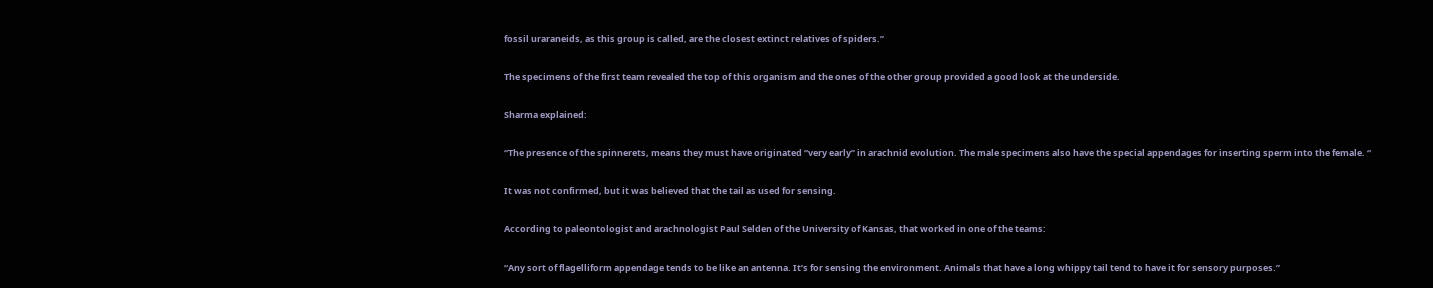fossil uraraneids, as this group is called, are the closest extinct relatives of spiders.”

The specimens of the first team revealed the top of this organism and the ones of the other group provided a good look at the underside.

Sharma explained:

“The presence of the spinnerets, means they must have originated “very early” in arachnid evolution. The male specimens also have the special appendages for inserting sperm into the female. “

It was not confirmed, but it was believed that the tail as used for sensing.

According to paleontologist and arachnologist Paul Selden of the University of Kansas, that worked in one of the teams:

“Any sort of flagelliform appendage tends to be like an antenna. It’s for sensing the environment. Animals that have a long whippy tail tend to have it for sensory purposes.”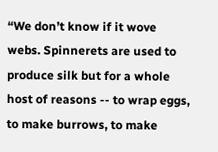“We don’t know if it wove webs. Spinnerets are used to produce silk but for a whole host of reasons -- to wrap eggs, to make burrows, to make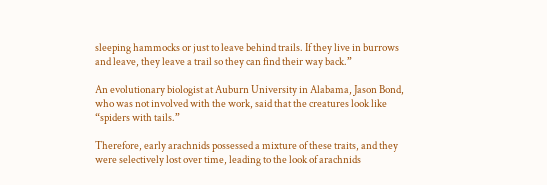sleeping hammocks or just to leave behind trails. If they live in burrows and leave, they leave a trail so they can find their way back.”

An evolutionary biologist at Auburn University in Alabama, Jason Bond, who was not involved with the work, said that the creatures look like “spiders with tails.”

Therefore, early arachnids possessed a mixture of these traits, and they were selectively lost over time, leading to the look of arachnids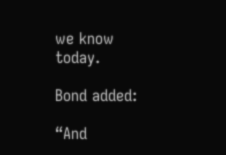we know today.

Bond added:

“And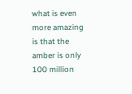what is even more amazing is that the amber is only 100 million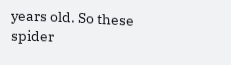years old. So these spider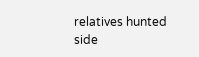relatives hunted side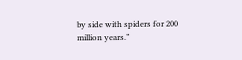by side with spiders for 200 million years.”